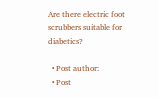Are there electric foot scrubbers suitable for diabetics?

  • Post author:
  • Post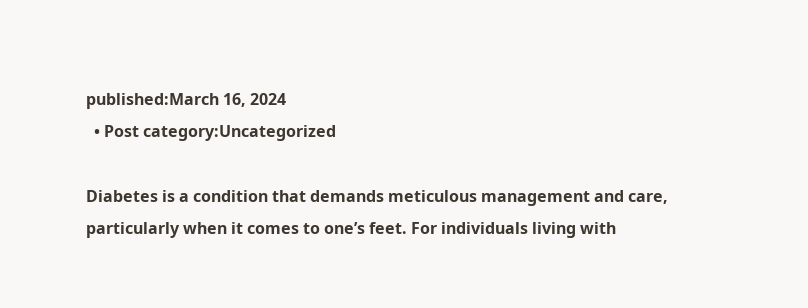published:March 16, 2024
  • Post category:Uncategorized

Diabetes is a condition that demands meticulous management and care, particularly when it comes to one’s feet. For individuals living with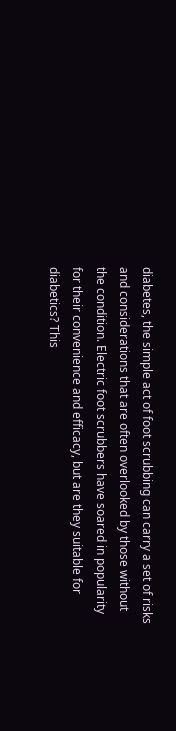diabetes, the simple act of foot scrubbing can carry a set of risks and considerations that are often overlooked by those without the condition. Electric foot scrubbers have soared in popularity for their convenience and efficacy, but are they suitable for diabetics? This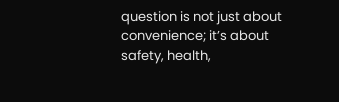question is not just about convenience; it’s about safety, health,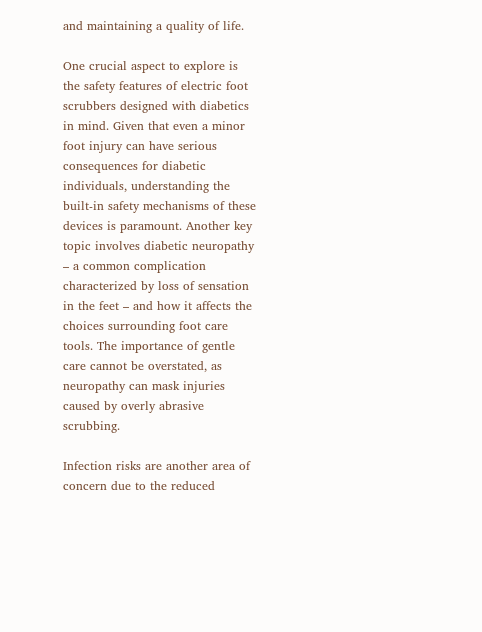and maintaining a quality of life.

One crucial aspect to explore is the safety features of electric foot scrubbers designed with diabetics in mind. Given that even a minor foot injury can have serious consequences for diabetic individuals, understanding the built-in safety mechanisms of these devices is paramount. Another key topic involves diabetic neuropathy – a common complication characterized by loss of sensation in the feet – and how it affects the choices surrounding foot care tools. The importance of gentle care cannot be overstated, as neuropathy can mask injuries caused by overly abrasive scrubbing.

Infection risks are another area of concern due to the reduced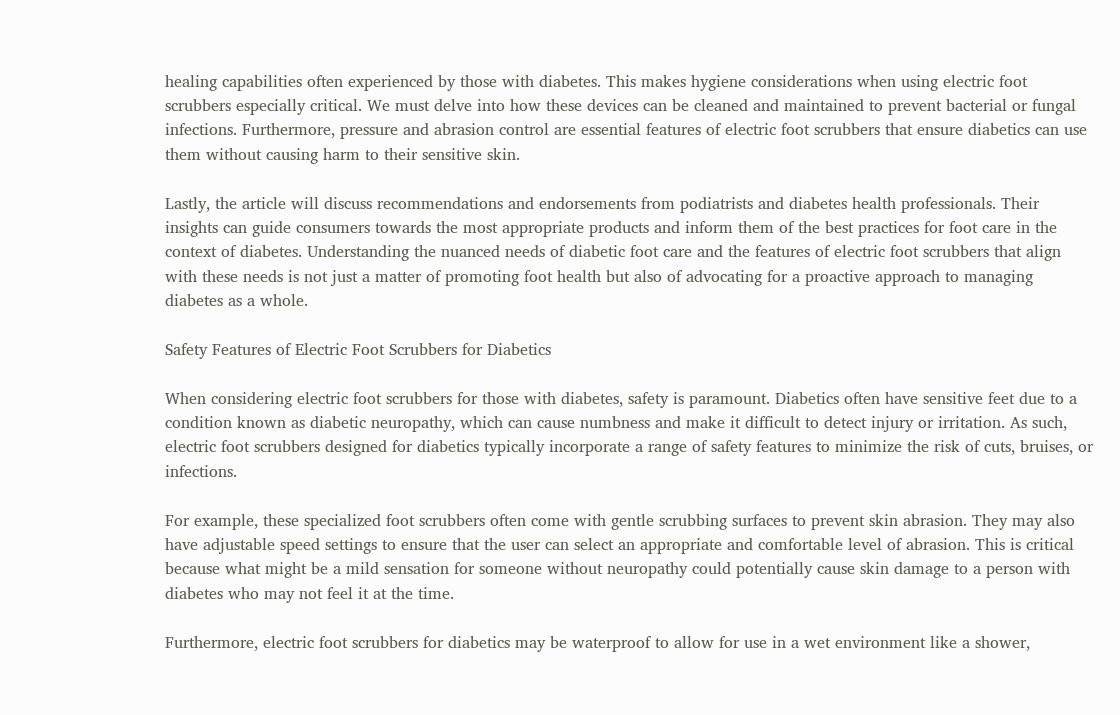healing capabilities often experienced by those with diabetes. This makes hygiene considerations when using electric foot scrubbers especially critical. We must delve into how these devices can be cleaned and maintained to prevent bacterial or fungal infections. Furthermore, pressure and abrasion control are essential features of electric foot scrubbers that ensure diabetics can use them without causing harm to their sensitive skin.

Lastly, the article will discuss recommendations and endorsements from podiatrists and diabetes health professionals. Their insights can guide consumers towards the most appropriate products and inform them of the best practices for foot care in the context of diabetes. Understanding the nuanced needs of diabetic foot care and the features of electric foot scrubbers that align with these needs is not just a matter of promoting foot health but also of advocating for a proactive approach to managing diabetes as a whole.

Safety Features of Electric Foot Scrubbers for Diabetics

When considering electric foot scrubbers for those with diabetes, safety is paramount. Diabetics often have sensitive feet due to a condition known as diabetic neuropathy, which can cause numbness and make it difficult to detect injury or irritation. As such, electric foot scrubbers designed for diabetics typically incorporate a range of safety features to minimize the risk of cuts, bruises, or infections.

For example, these specialized foot scrubbers often come with gentle scrubbing surfaces to prevent skin abrasion. They may also have adjustable speed settings to ensure that the user can select an appropriate and comfortable level of abrasion. This is critical because what might be a mild sensation for someone without neuropathy could potentially cause skin damage to a person with diabetes who may not feel it at the time.

Furthermore, electric foot scrubbers for diabetics may be waterproof to allow for use in a wet environment like a shower,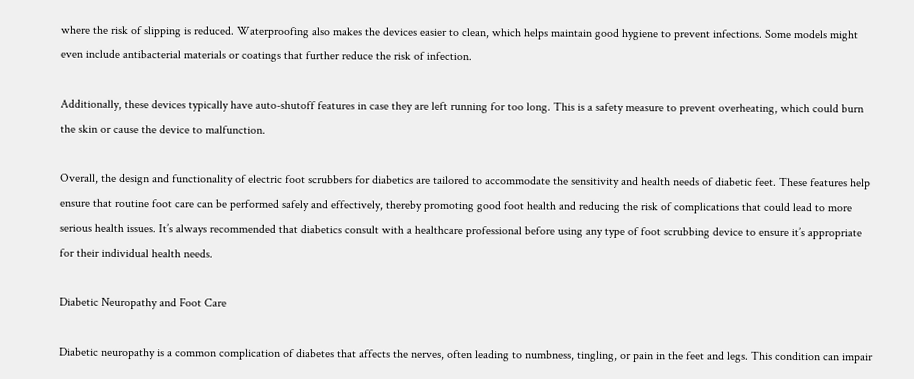where the risk of slipping is reduced. Waterproofing also makes the devices easier to clean, which helps maintain good hygiene to prevent infections. Some models might even include antibacterial materials or coatings that further reduce the risk of infection.

Additionally, these devices typically have auto-shutoff features in case they are left running for too long. This is a safety measure to prevent overheating, which could burn the skin or cause the device to malfunction.

Overall, the design and functionality of electric foot scrubbers for diabetics are tailored to accommodate the sensitivity and health needs of diabetic feet. These features help ensure that routine foot care can be performed safely and effectively, thereby promoting good foot health and reducing the risk of complications that could lead to more serious health issues. It’s always recommended that diabetics consult with a healthcare professional before using any type of foot scrubbing device to ensure it’s appropriate for their individual health needs.

Diabetic Neuropathy and Foot Care

Diabetic neuropathy is a common complication of diabetes that affects the nerves, often leading to numbness, tingling, or pain in the feet and legs. This condition can impair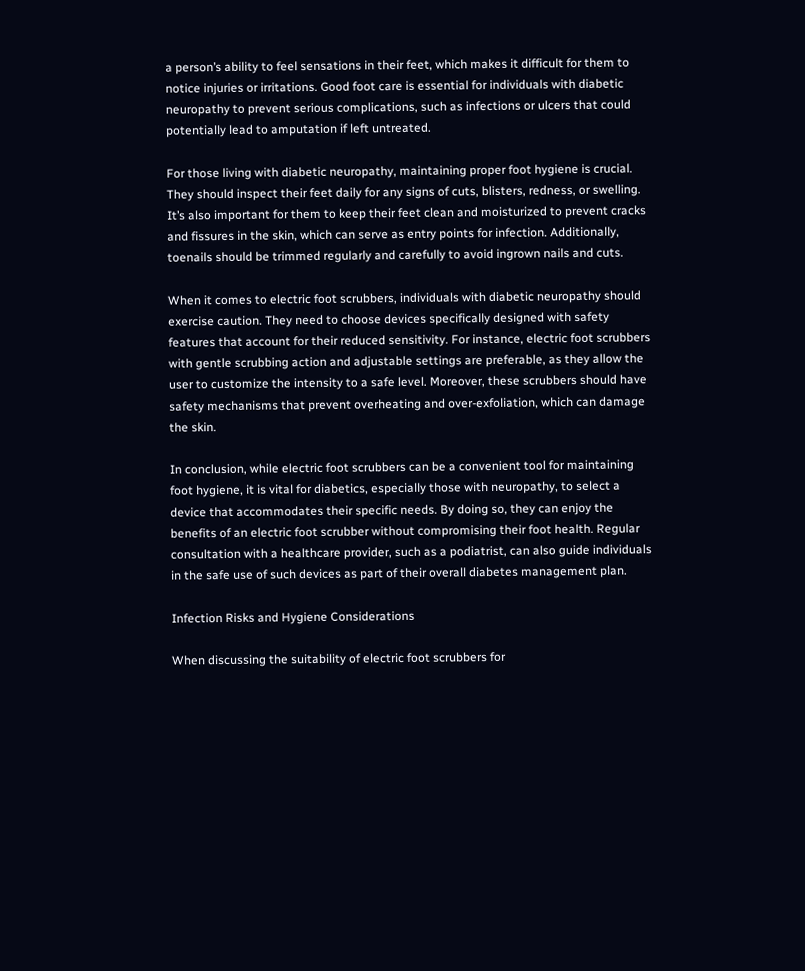a person’s ability to feel sensations in their feet, which makes it difficult for them to notice injuries or irritations. Good foot care is essential for individuals with diabetic neuropathy to prevent serious complications, such as infections or ulcers that could potentially lead to amputation if left untreated.

For those living with diabetic neuropathy, maintaining proper foot hygiene is crucial. They should inspect their feet daily for any signs of cuts, blisters, redness, or swelling. It’s also important for them to keep their feet clean and moisturized to prevent cracks and fissures in the skin, which can serve as entry points for infection. Additionally, toenails should be trimmed regularly and carefully to avoid ingrown nails and cuts.

When it comes to electric foot scrubbers, individuals with diabetic neuropathy should exercise caution. They need to choose devices specifically designed with safety features that account for their reduced sensitivity. For instance, electric foot scrubbers with gentle scrubbing action and adjustable settings are preferable, as they allow the user to customize the intensity to a safe level. Moreover, these scrubbers should have safety mechanisms that prevent overheating and over-exfoliation, which can damage the skin.

In conclusion, while electric foot scrubbers can be a convenient tool for maintaining foot hygiene, it is vital for diabetics, especially those with neuropathy, to select a device that accommodates their specific needs. By doing so, they can enjoy the benefits of an electric foot scrubber without compromising their foot health. Regular consultation with a healthcare provider, such as a podiatrist, can also guide individuals in the safe use of such devices as part of their overall diabetes management plan.

Infection Risks and Hygiene Considerations

When discussing the suitability of electric foot scrubbers for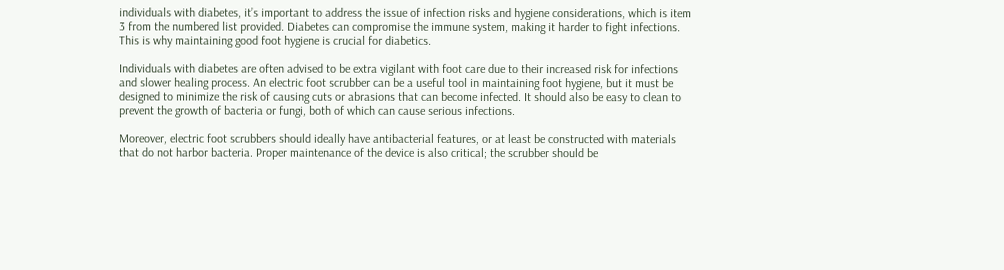individuals with diabetes, it’s important to address the issue of infection risks and hygiene considerations, which is item 3 from the numbered list provided. Diabetes can compromise the immune system, making it harder to fight infections. This is why maintaining good foot hygiene is crucial for diabetics.

Individuals with diabetes are often advised to be extra vigilant with foot care due to their increased risk for infections and slower healing process. An electric foot scrubber can be a useful tool in maintaining foot hygiene, but it must be designed to minimize the risk of causing cuts or abrasions that can become infected. It should also be easy to clean to prevent the growth of bacteria or fungi, both of which can cause serious infections.

Moreover, electric foot scrubbers should ideally have antibacterial features, or at least be constructed with materials that do not harbor bacteria. Proper maintenance of the device is also critical; the scrubber should be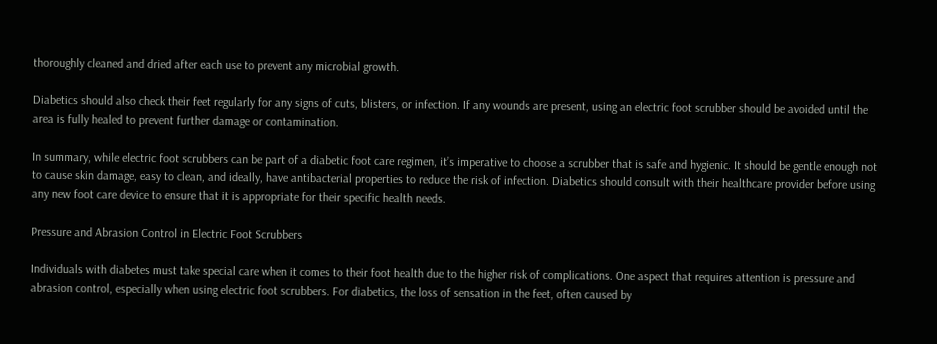thoroughly cleaned and dried after each use to prevent any microbial growth.

Diabetics should also check their feet regularly for any signs of cuts, blisters, or infection. If any wounds are present, using an electric foot scrubber should be avoided until the area is fully healed to prevent further damage or contamination.

In summary, while electric foot scrubbers can be part of a diabetic foot care regimen, it’s imperative to choose a scrubber that is safe and hygienic. It should be gentle enough not to cause skin damage, easy to clean, and ideally, have antibacterial properties to reduce the risk of infection. Diabetics should consult with their healthcare provider before using any new foot care device to ensure that it is appropriate for their specific health needs.

Pressure and Abrasion Control in Electric Foot Scrubbers

Individuals with diabetes must take special care when it comes to their foot health due to the higher risk of complications. One aspect that requires attention is pressure and abrasion control, especially when using electric foot scrubbers. For diabetics, the loss of sensation in the feet, often caused by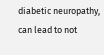diabetic neuropathy, can lead to not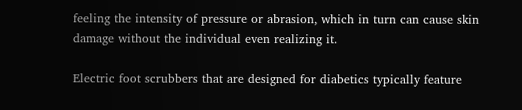feeling the intensity of pressure or abrasion, which in turn can cause skin damage without the individual even realizing it.

Electric foot scrubbers that are designed for diabetics typically feature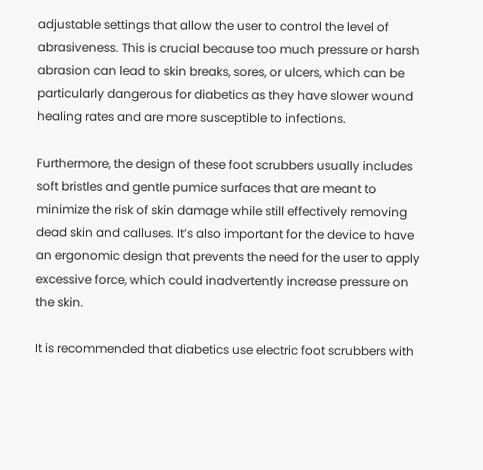adjustable settings that allow the user to control the level of abrasiveness. This is crucial because too much pressure or harsh abrasion can lead to skin breaks, sores, or ulcers, which can be particularly dangerous for diabetics as they have slower wound healing rates and are more susceptible to infections.

Furthermore, the design of these foot scrubbers usually includes soft bristles and gentle pumice surfaces that are meant to minimize the risk of skin damage while still effectively removing dead skin and calluses. It’s also important for the device to have an ergonomic design that prevents the need for the user to apply excessive force, which could inadvertently increase pressure on the skin.

It is recommended that diabetics use electric foot scrubbers with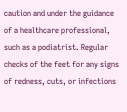caution and under the guidance of a healthcare professional, such as a podiatrist. Regular checks of the feet for any signs of redness, cuts, or infections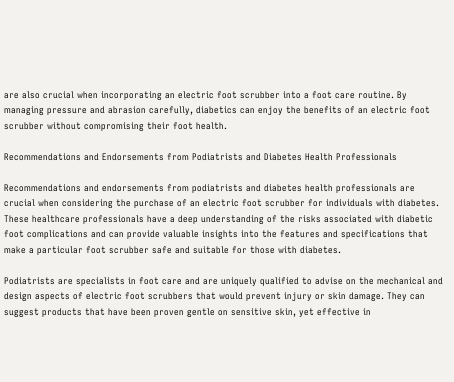are also crucial when incorporating an electric foot scrubber into a foot care routine. By managing pressure and abrasion carefully, diabetics can enjoy the benefits of an electric foot scrubber without compromising their foot health.

Recommendations and Endorsements from Podiatrists and Diabetes Health Professionals

Recommendations and endorsements from podiatrists and diabetes health professionals are crucial when considering the purchase of an electric foot scrubber for individuals with diabetes. These healthcare professionals have a deep understanding of the risks associated with diabetic foot complications and can provide valuable insights into the features and specifications that make a particular foot scrubber safe and suitable for those with diabetes.

Podiatrists are specialists in foot care and are uniquely qualified to advise on the mechanical and design aspects of electric foot scrubbers that would prevent injury or skin damage. They can suggest products that have been proven gentle on sensitive skin, yet effective in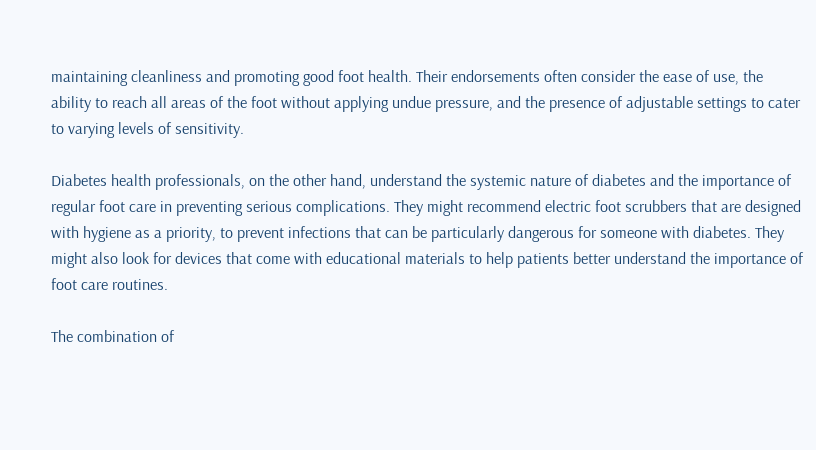maintaining cleanliness and promoting good foot health. Their endorsements often consider the ease of use, the ability to reach all areas of the foot without applying undue pressure, and the presence of adjustable settings to cater to varying levels of sensitivity.

Diabetes health professionals, on the other hand, understand the systemic nature of diabetes and the importance of regular foot care in preventing serious complications. They might recommend electric foot scrubbers that are designed with hygiene as a priority, to prevent infections that can be particularly dangerous for someone with diabetes. They might also look for devices that come with educational materials to help patients better understand the importance of foot care routines.

The combination of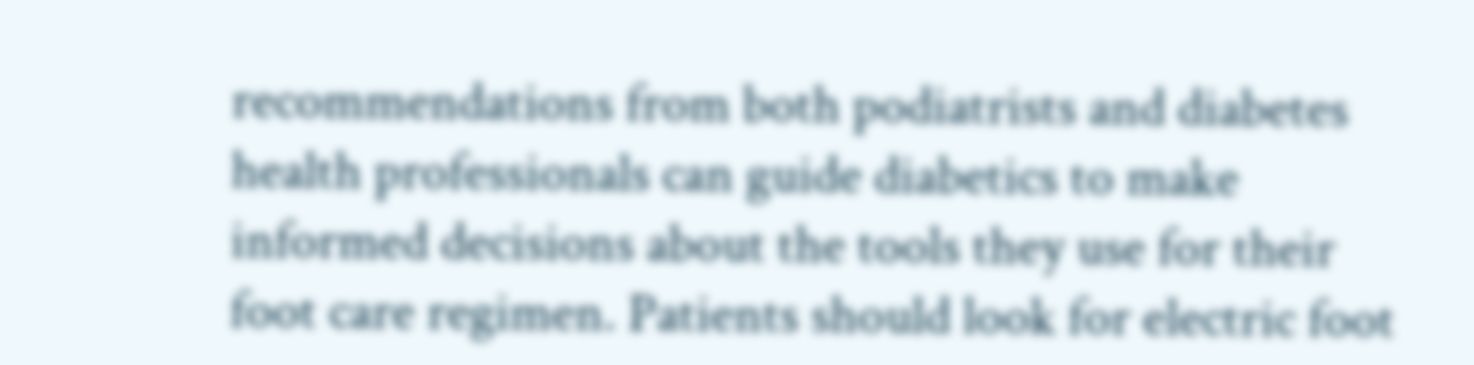recommendations from both podiatrists and diabetes health professionals can guide diabetics to make informed decisions about the tools they use for their foot care regimen. Patients should look for electric foot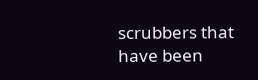scrubbers that have been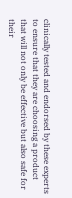clinically tested and endorsed by these experts to ensure that they are choosing a product that will not only be effective but also safe for their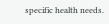specific health needs.